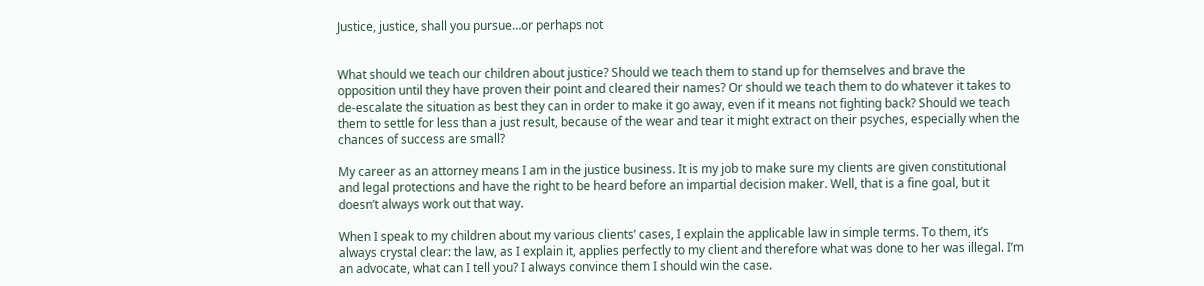Justice, justice, shall you pursue…or perhaps not


What should we teach our children about justice? Should we teach them to stand up for themselves and brave the opposition until they have proven their point and cleared their names? Or should we teach them to do whatever it takes to de-escalate the situation as best they can in order to make it go away, even if it means not fighting back? Should we teach them to settle for less than a just result, because of the wear and tear it might extract on their psyches, especially when the chances of success are small?

My career as an attorney means I am in the justice business. It is my job to make sure my clients are given constitutional and legal protections and have the right to be heard before an impartial decision maker. Well, that is a fine goal, but it doesn’t always work out that way.

When I speak to my children about my various clients’ cases, I explain the applicable law in simple terms. To them, it’s always crystal clear: the law, as I explain it, applies perfectly to my client and therefore what was done to her was illegal. I’m an advocate, what can I tell you? I always convince them I should win the case.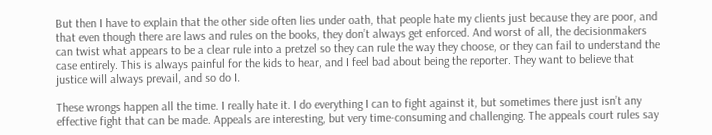But then I have to explain that the other side often lies under oath, that people hate my clients just because they are poor, and that even though there are laws and rules on the books, they don’t always get enforced. And worst of all, the decisionmakers can twist what appears to be a clear rule into a pretzel so they can rule the way they choose, or they can fail to understand the case entirely. This is always painful for the kids to hear, and I feel bad about being the reporter. They want to believe that justice will always prevail, and so do I.

These wrongs happen all the time. I really hate it. I do everything I can to fight against it, but sometimes there just isn’t any effective fight that can be made. Appeals are interesting, but very time-consuming and challenging. The appeals court rules say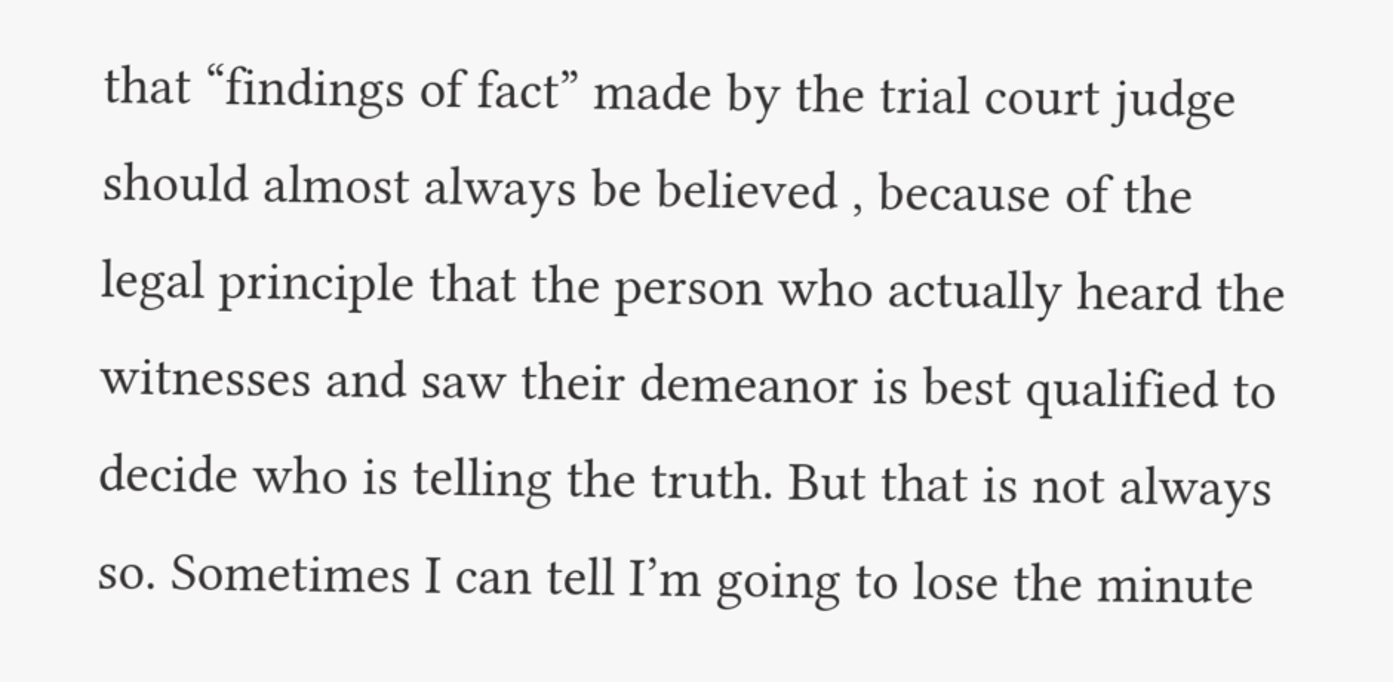that “findings of fact” made by the trial court judge should almost always be believed , because of the legal principle that the person who actually heard the witnesses and saw their demeanor is best qualified to decide who is telling the truth. But that is not always so. Sometimes I can tell I’m going to lose the minute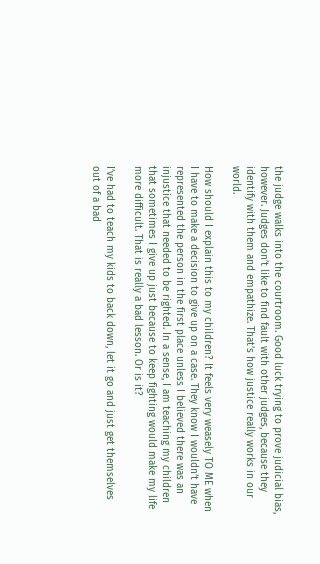the judge walks into the courtroom. Good luck trying to prove judicial bias, however. Judges don’t like to find fault with other judges, because they identify with them and empathize. That’s how justice really works in our world.

How should I explain this to my children? It feels very weasely TO ME when I have to make a decision to give up on a case. They know I wouldn’t have represented the person in the first place unless I believed there was an injustice that needed to be righted. In a sense, I am teaching my children that sometimes I give up just because to keep fighting would make my life more difficult. That is really a bad lesson. Or is it?

I’ve had to teach my kids to back down, let it go and just get themselves out of a bad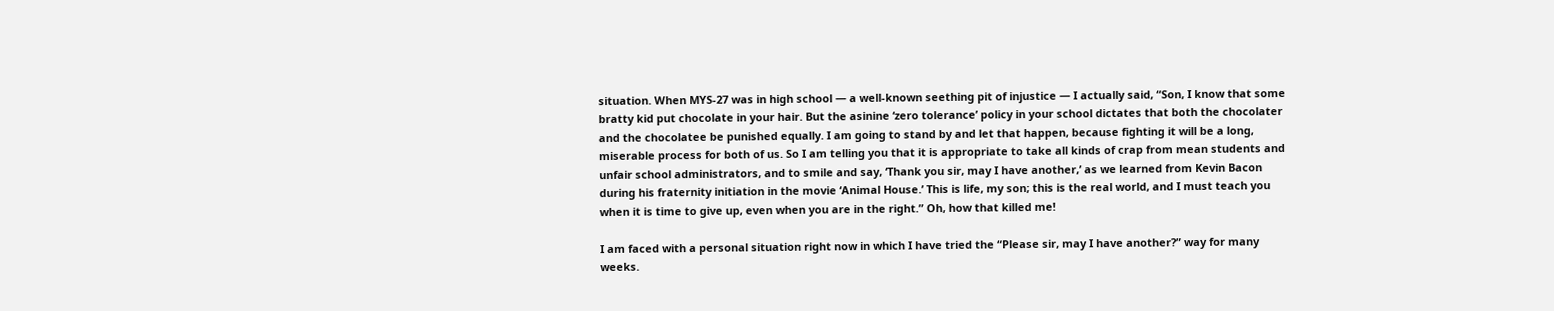situation. When MYS-27 was in high school — a well-known seething pit of injustice — I actually said, “Son, I know that some bratty kid put chocolate in your hair. But the asinine ‘zero tolerance’ policy in your school dictates that both the chocolater and the chocolatee be punished equally. I am going to stand by and let that happen, because fighting it will be a long, miserable process for both of us. So I am telling you that it is appropriate to take all kinds of crap from mean students and unfair school administrators, and to smile and say, ‘Thank you sir, may I have another,’ as we learned from Kevin Bacon during his fraternity initiation in the movie ‘Animal House.’ This is life, my son; this is the real world, and I must teach you when it is time to give up, even when you are in the right.” Oh, how that killed me!

I am faced with a personal situation right now in which I have tried the “Please sir, may I have another?” way for many weeks.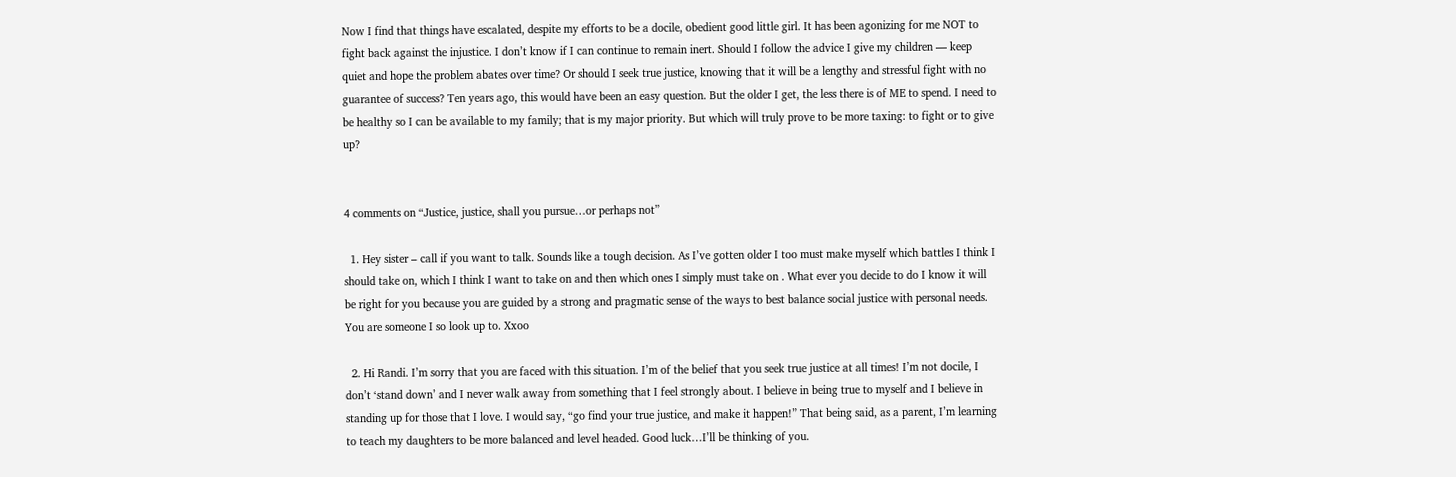Now I find that things have escalated, despite my efforts to be a docile, obedient good little girl. It has been agonizing for me NOT to fight back against the injustice. I don’t know if I can continue to remain inert. Should I follow the advice I give my children — keep quiet and hope the problem abates over time? Or should I seek true justice, knowing that it will be a lengthy and stressful fight with no guarantee of success? Ten years ago, this would have been an easy question. But the older I get, the less there is of ME to spend. I need to be healthy so I can be available to my family; that is my major priority. But which will truly prove to be more taxing: to fight or to give up?


4 comments on “Justice, justice, shall you pursue…or perhaps not”

  1. Hey sister – call if you want to talk. Sounds like a tough decision. As I’ve gotten older I too must make myself which battles I think I should take on, which I think I want to take on and then which ones I simply must take on . What ever you decide to do I know it will be right for you because you are guided by a strong and pragmatic sense of the ways to best balance social justice with personal needs. You are someone I so look up to. Xxoo

  2. Hi Randi. I’m sorry that you are faced with this situation. I’m of the belief that you seek true justice at all times! I’m not docile, I don’t ‘stand down’ and I never walk away from something that I feel strongly about. I believe in being true to myself and I believe in standing up for those that I love. I would say, “go find your true justice, and make it happen!” That being said, as a parent, I’m learning to teach my daughters to be more balanced and level headed. Good luck…I’ll be thinking of you.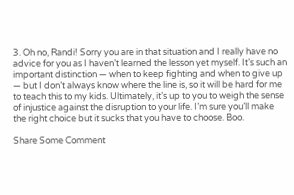3. Oh no, Randi! Sorry you are in that situation and I really have no advice for you as I haven’t learned the lesson yet myself. It’s such an important distinction — when to keep fighting and when to give up — but I don’t always know where the line is, so it will be hard for me to teach this to my kids. Ultimately, it’s up to you to weigh the sense of injustice against the disruption to your life. I’m sure you’ll make the right choice but it sucks that you have to choose. Boo.

Share Some Comment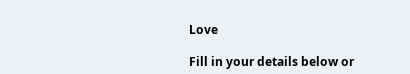Love

Fill in your details below or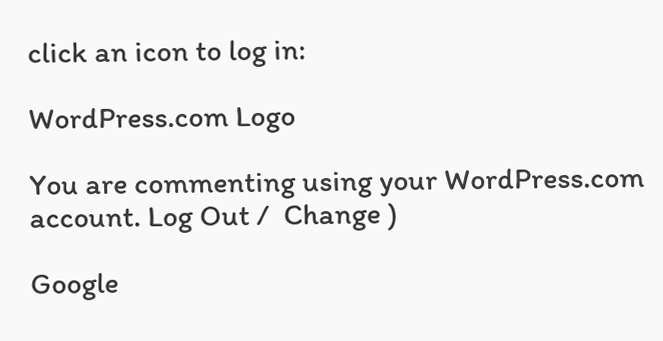click an icon to log in:

WordPress.com Logo

You are commenting using your WordPress.com account. Log Out /  Change )

Google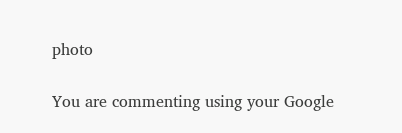photo

You are commenting using your Google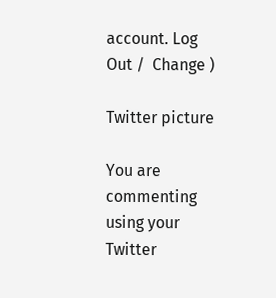account. Log Out /  Change )

Twitter picture

You are commenting using your Twitter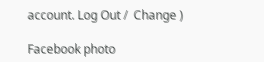account. Log Out /  Change )

Facebook photo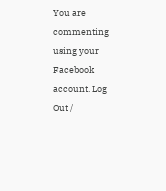You are commenting using your Facebook account. Log Out /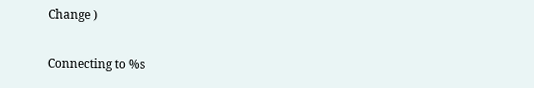Change )

Connecting to %s